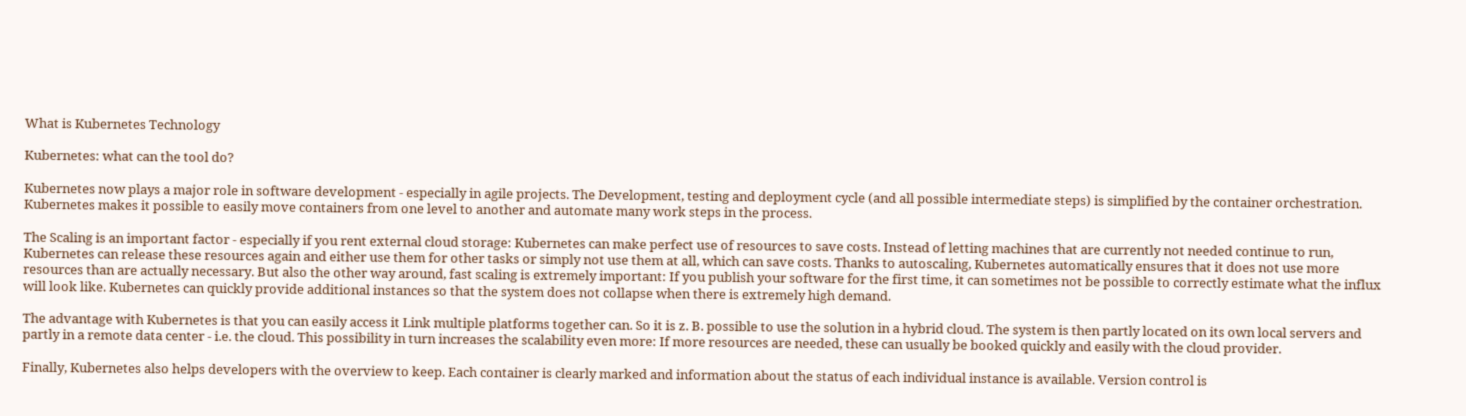What is Kubernetes Technology

Kubernetes: what can the tool do?

Kubernetes now plays a major role in software development - especially in agile projects. The Development, testing and deployment cycle (and all possible intermediate steps) is simplified by the container orchestration. Kubernetes makes it possible to easily move containers from one level to another and automate many work steps in the process.

The Scaling is an important factor - especially if you rent external cloud storage: Kubernetes can make perfect use of resources to save costs. Instead of letting machines that are currently not needed continue to run, Kubernetes can release these resources again and either use them for other tasks or simply not use them at all, which can save costs. Thanks to autoscaling, Kubernetes automatically ensures that it does not use more resources than are actually necessary. But also the other way around, fast scaling is extremely important: If you publish your software for the first time, it can sometimes not be possible to correctly estimate what the influx will look like. Kubernetes can quickly provide additional instances so that the system does not collapse when there is extremely high demand.

The advantage with Kubernetes is that you can easily access it Link multiple platforms together can. So it is z. B. possible to use the solution in a hybrid cloud. The system is then partly located on its own local servers and partly in a remote data center - i.e. the cloud. This possibility in turn increases the scalability even more: If more resources are needed, these can usually be booked quickly and easily with the cloud provider.

Finally, Kubernetes also helps developers with the overview to keep. Each container is clearly marked and information about the status of each individual instance is available. Version control is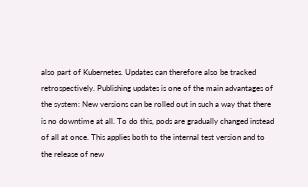also part of Kubernetes. Updates can therefore also be tracked retrospectively. Publishing updates is one of the main advantages of the system: New versions can be rolled out in such a way that there is no downtime at all. To do this, pods are gradually changed instead of all at once. This applies both to the internal test version and to the release of new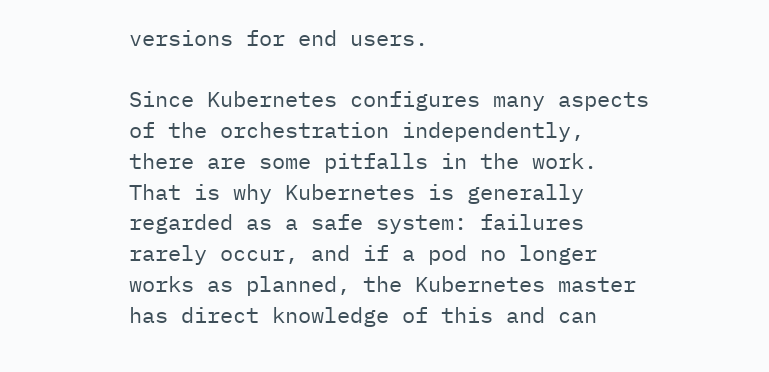versions for end users.

Since Kubernetes configures many aspects of the orchestration independently, there are some pitfalls in the work. That is why Kubernetes is generally regarded as a safe system: failures rarely occur, and if a pod no longer works as planned, the Kubernetes master has direct knowledge of this and can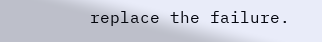replace the failure.